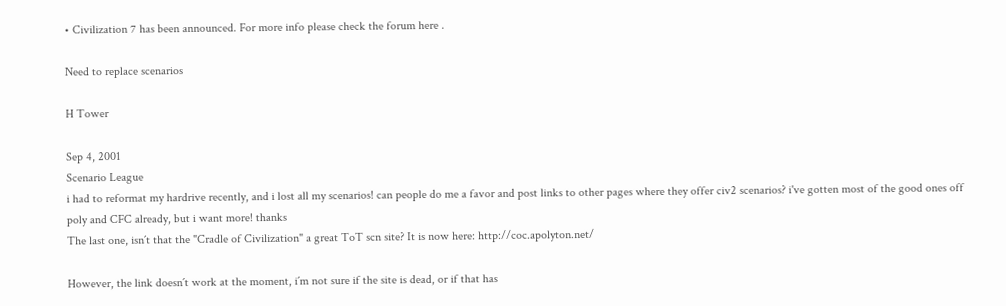• Civilization 7 has been announced. For more info please check the forum here .

Need to replace scenarios

H Tower

Sep 4, 2001
Scenario League
i had to reformat my hardrive recently, and i lost all my scenarios! can people do me a favor and post links to other pages where they offer civ2 scenarios? i've gotten most of the good ones off poly and CFC already, but i want more! thanks
The last one, isn´t that the "Cradle of Civilization" a great ToT scn site? It is now here: http://coc.apolyton.net/

However, the link doesn´t work at the moment, i´m not sure if the site is dead, or if that has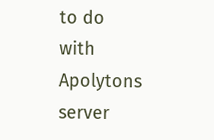to do with Apolytons server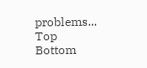problems...
Top Bottom